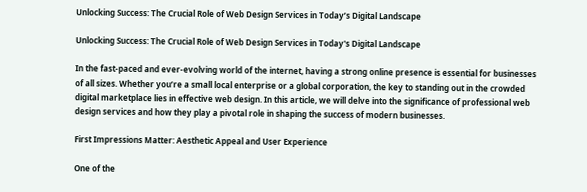Unlocking Success: The Crucial Role of Web Design Services in Today’s Digital Landscape

Unlocking Success: The Crucial Role of Web Design Services in Today's Digital Landscape

In the fast-paced and ever-evolving world of the internet, having a strong online presence is essential for businesses of all sizes. Whether you’re a small local enterprise or a global corporation, the key to standing out in the crowded digital marketplace lies in effective web design. In this article, we will delve into the significance of professional web design services and how they play a pivotal role in shaping the success of modern businesses.

First Impressions Matter: Aesthetic Appeal and User Experience

One of the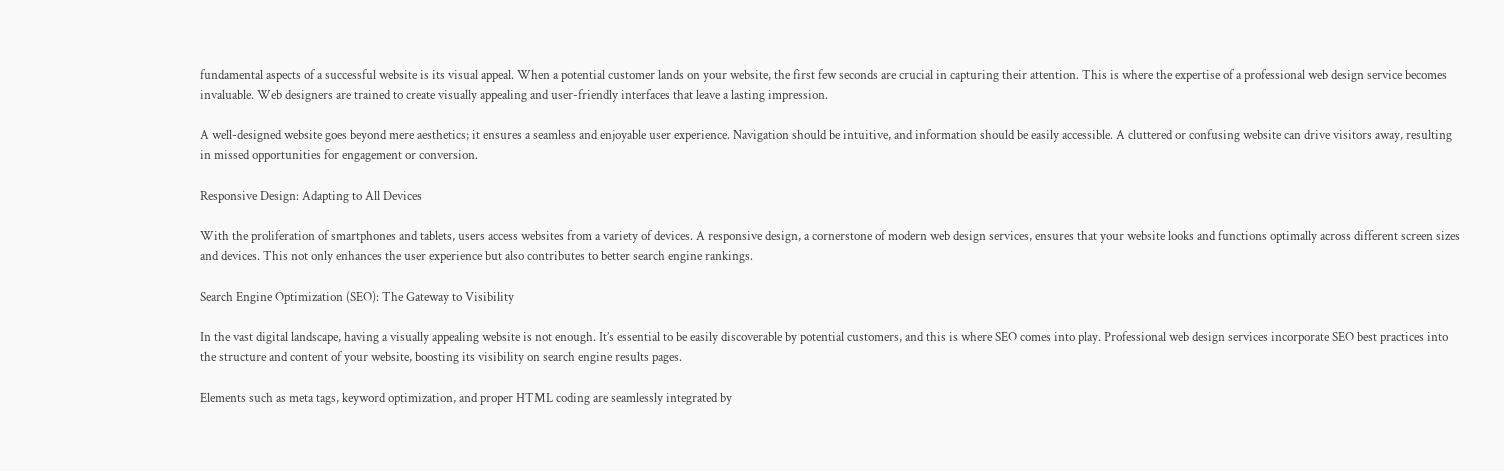fundamental aspects of a successful website is its visual appeal. When a potential customer lands on your website, the first few seconds are crucial in capturing their attention. This is where the expertise of a professional web design service becomes invaluable. Web designers are trained to create visually appealing and user-friendly interfaces that leave a lasting impression.

A well-designed website goes beyond mere aesthetics; it ensures a seamless and enjoyable user experience. Navigation should be intuitive, and information should be easily accessible. A cluttered or confusing website can drive visitors away, resulting in missed opportunities for engagement or conversion.

Responsive Design: Adapting to All Devices

With the proliferation of smartphones and tablets, users access websites from a variety of devices. A responsive design, a cornerstone of modern web design services, ensures that your website looks and functions optimally across different screen sizes and devices. This not only enhances the user experience but also contributes to better search engine rankings.

Search Engine Optimization (SEO): The Gateway to Visibility

In the vast digital landscape, having a visually appealing website is not enough. It’s essential to be easily discoverable by potential customers, and this is where SEO comes into play. Professional web design services incorporate SEO best practices into the structure and content of your website, boosting its visibility on search engine results pages.

Elements such as meta tags, keyword optimization, and proper HTML coding are seamlessly integrated by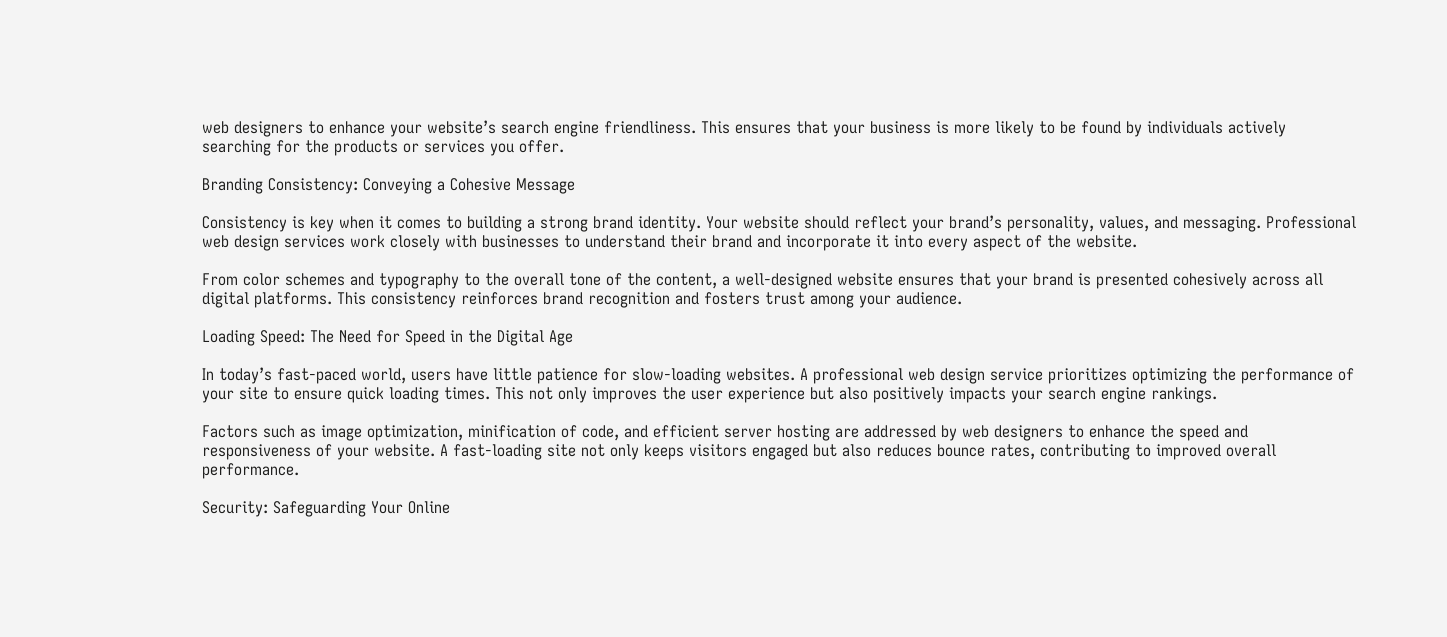web designers to enhance your website’s search engine friendliness. This ensures that your business is more likely to be found by individuals actively searching for the products or services you offer.

Branding Consistency: Conveying a Cohesive Message

Consistency is key when it comes to building a strong brand identity. Your website should reflect your brand’s personality, values, and messaging. Professional web design services work closely with businesses to understand their brand and incorporate it into every aspect of the website.

From color schemes and typography to the overall tone of the content, a well-designed website ensures that your brand is presented cohesively across all digital platforms. This consistency reinforces brand recognition and fosters trust among your audience.

Loading Speed: The Need for Speed in the Digital Age

In today’s fast-paced world, users have little patience for slow-loading websites. A professional web design service prioritizes optimizing the performance of your site to ensure quick loading times. This not only improves the user experience but also positively impacts your search engine rankings.

Factors such as image optimization, minification of code, and efficient server hosting are addressed by web designers to enhance the speed and responsiveness of your website. A fast-loading site not only keeps visitors engaged but also reduces bounce rates, contributing to improved overall performance.

Security: Safeguarding Your Online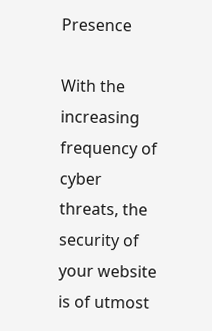Presence

With the increasing frequency of cyber threats, the security of your website is of utmost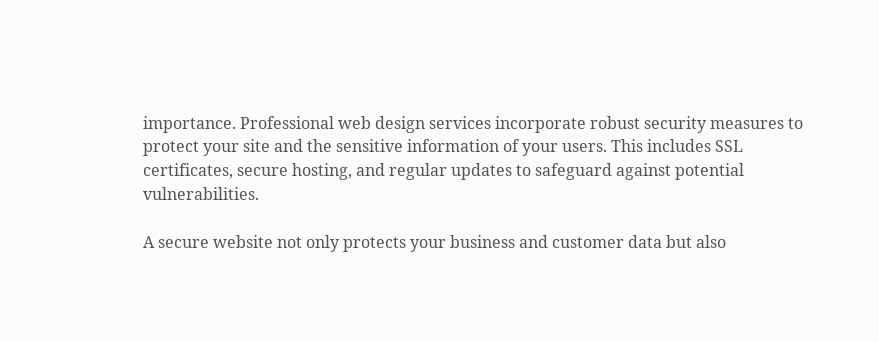importance. Professional web design services incorporate robust security measures to protect your site and the sensitive information of your users. This includes SSL certificates, secure hosting, and regular updates to safeguard against potential vulnerabilities.

A secure website not only protects your business and customer data but also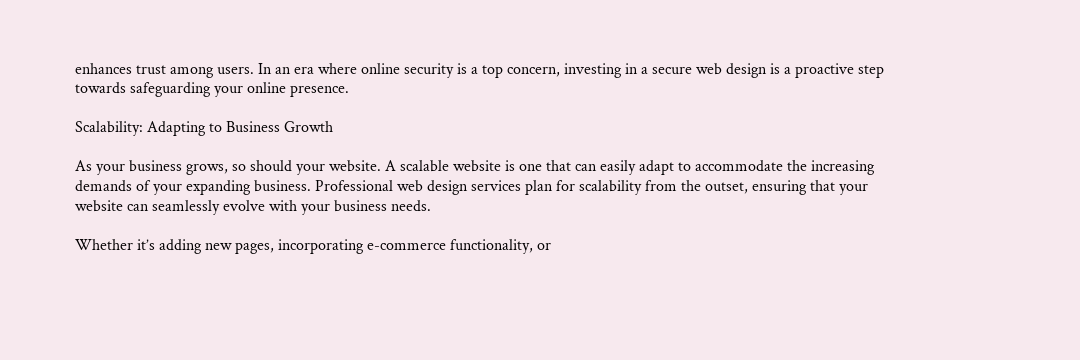enhances trust among users. In an era where online security is a top concern, investing in a secure web design is a proactive step towards safeguarding your online presence.

Scalability: Adapting to Business Growth

As your business grows, so should your website. A scalable website is one that can easily adapt to accommodate the increasing demands of your expanding business. Professional web design services plan for scalability from the outset, ensuring that your website can seamlessly evolve with your business needs.

Whether it’s adding new pages, incorporating e-commerce functionality, or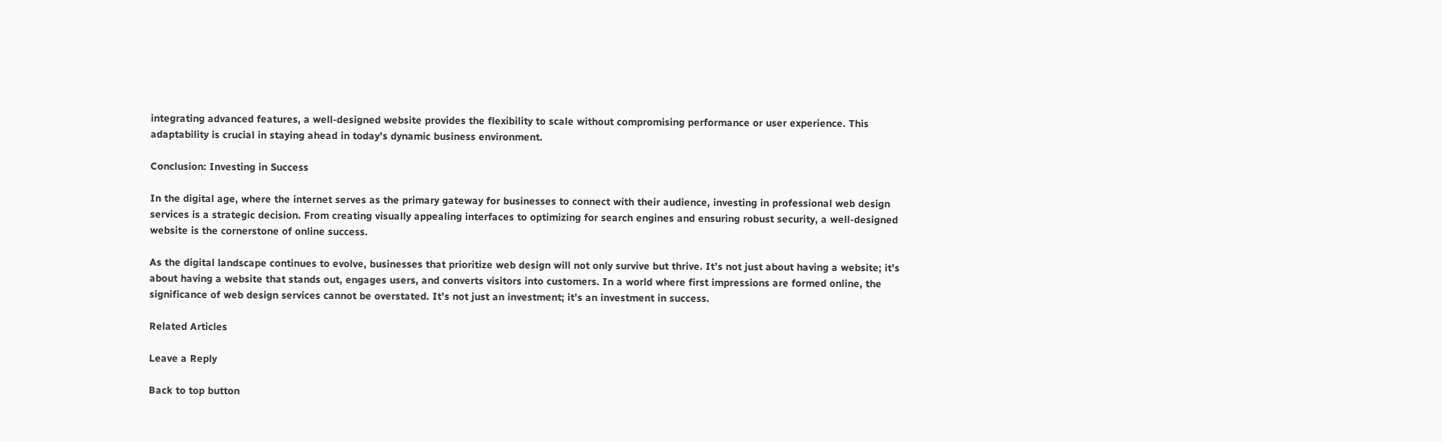integrating advanced features, a well-designed website provides the flexibility to scale without compromising performance or user experience. This adaptability is crucial in staying ahead in today’s dynamic business environment.

Conclusion: Investing in Success

In the digital age, where the internet serves as the primary gateway for businesses to connect with their audience, investing in professional web design services is a strategic decision. From creating visually appealing interfaces to optimizing for search engines and ensuring robust security, a well-designed website is the cornerstone of online success.

As the digital landscape continues to evolve, businesses that prioritize web design will not only survive but thrive. It’s not just about having a website; it’s about having a website that stands out, engages users, and converts visitors into customers. In a world where first impressions are formed online, the significance of web design services cannot be overstated. It’s not just an investment; it’s an investment in success.

Related Articles

Leave a Reply

Back to top button